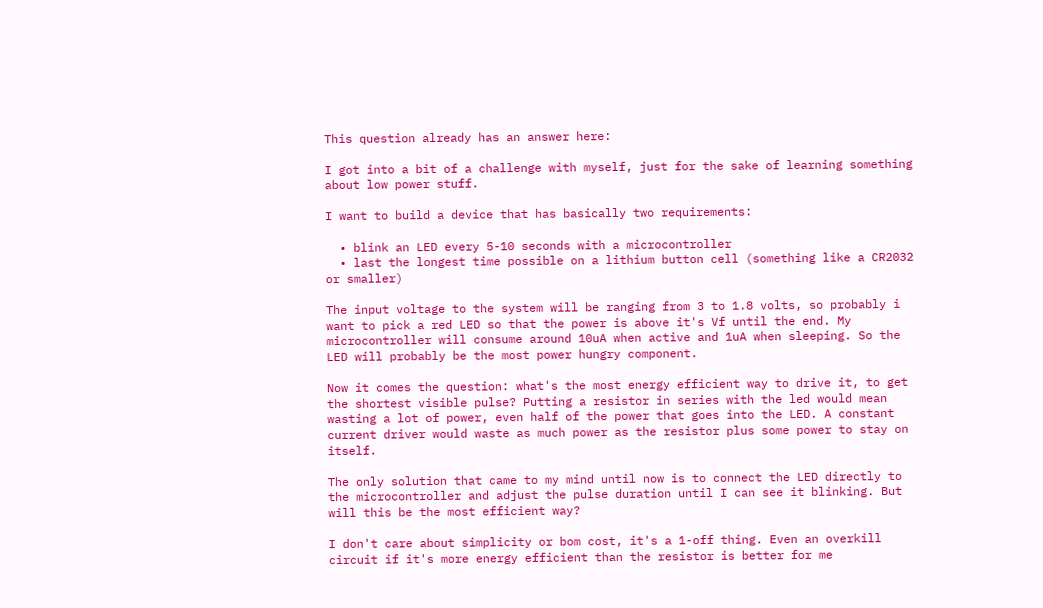This question already has an answer here:

I got into a bit of a challenge with myself, just for the sake of learning something about low power stuff.

I want to build a device that has basically two requirements:

  • blink an LED every 5-10 seconds with a microcontroller
  • last the longest time possible on a lithium button cell (something like a CR2032 or smaller)

The input voltage to the system will be ranging from 3 to 1.8 volts, so probably i want to pick a red LED so that the power is above it's Vf until the end. My microcontroller will consume around 10uA when active and 1uA when sleeping. So the LED will probably be the most power hungry component.

Now it comes the question: what's the most energy efficient way to drive it, to get the shortest visible pulse? Putting a resistor in series with the led would mean wasting a lot of power, even half of the power that goes into the LED. A constant current driver would waste as much power as the resistor plus some power to stay on itself.

The only solution that came to my mind until now is to connect the LED directly to the microcontroller and adjust the pulse duration until I can see it blinking. But will this be the most efficient way?

I don't care about simplicity or bom cost, it's a 1-off thing. Even an overkill circuit if it's more energy efficient than the resistor is better for me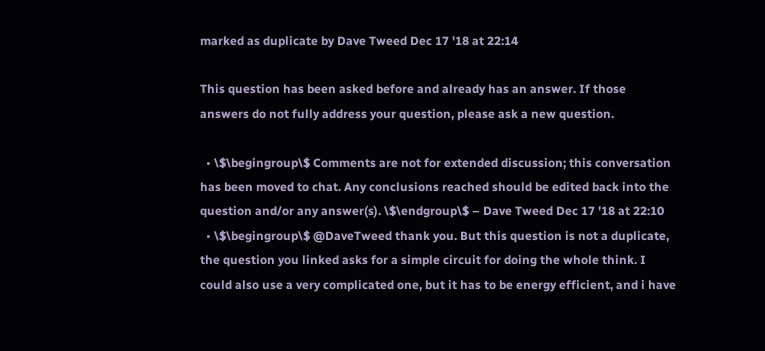marked as duplicate by Dave Tweed Dec 17 '18 at 22:14

This question has been asked before and already has an answer. If those answers do not fully address your question, please ask a new question.

  • \$\begingroup\$ Comments are not for extended discussion; this conversation has been moved to chat. Any conclusions reached should be edited back into the question and/or any answer(s). \$\endgroup\$ – Dave Tweed Dec 17 '18 at 22:10
  • \$\begingroup\$ @DaveTweed thank you. But this question is not a duplicate, the question you linked asks for a simple circuit for doing the whole think. I could also use a very complicated one, but it has to be energy efficient, and i have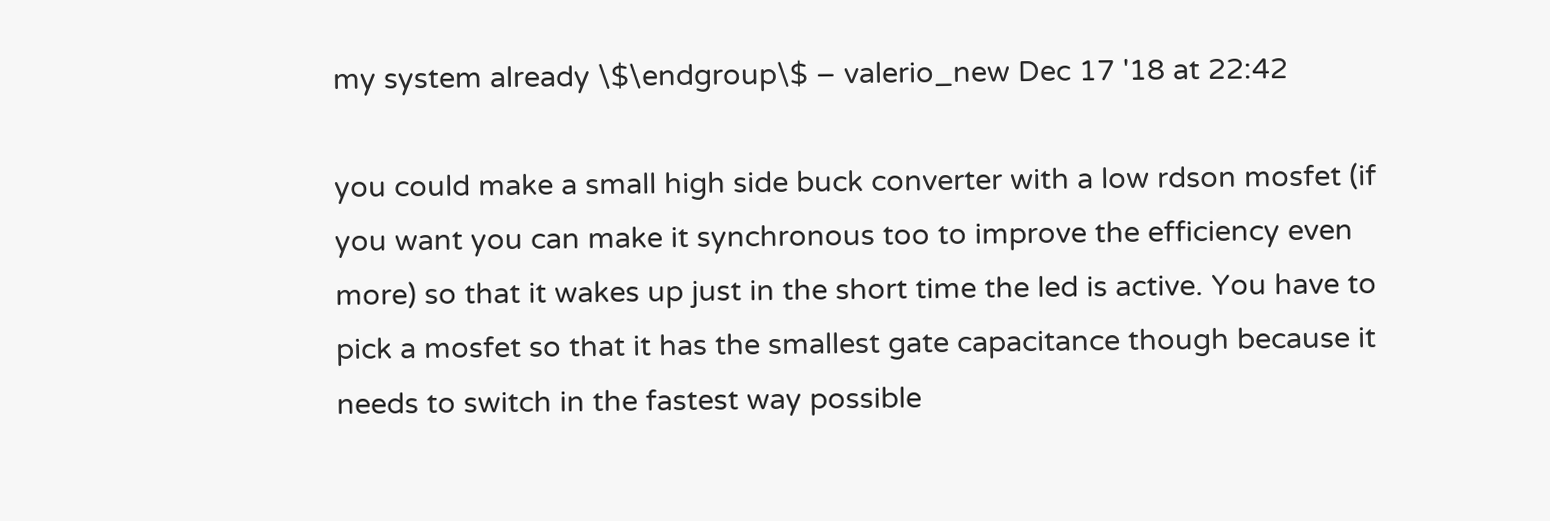my system already \$\endgroup\$ – valerio_new Dec 17 '18 at 22:42

you could make a small high side buck converter with a low rdson mosfet (if you want you can make it synchronous too to improve the efficiency even more) so that it wakes up just in the short time the led is active. You have to pick a mosfet so that it has the smallest gate capacitance though because it needs to switch in the fastest way possible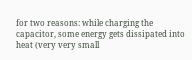for two reasons: while charging the capacitor, some energy gets dissipated into heat (very very small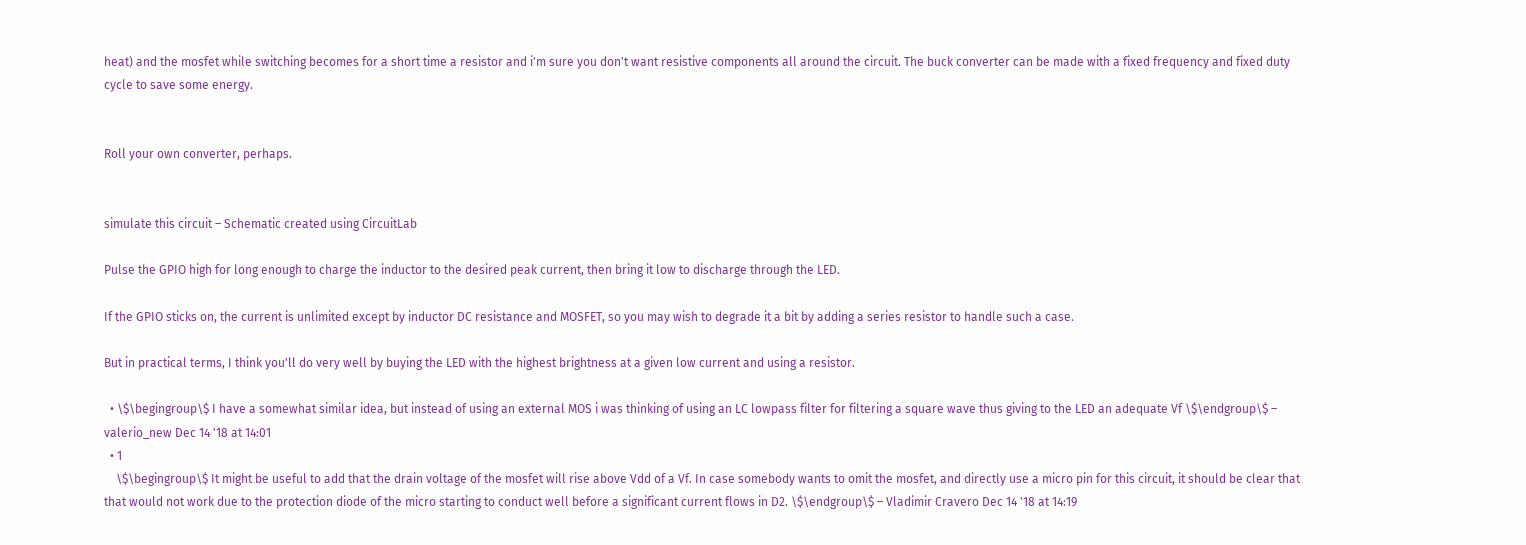heat) and the mosfet while switching becomes for a short time a resistor and i'm sure you don't want resistive components all around the circuit. The buck converter can be made with a fixed frequency and fixed duty cycle to save some energy.


Roll your own converter, perhaps.


simulate this circuit – Schematic created using CircuitLab

Pulse the GPIO high for long enough to charge the inductor to the desired peak current, then bring it low to discharge through the LED.

If the GPIO sticks on, the current is unlimited except by inductor DC resistance and MOSFET, so you may wish to degrade it a bit by adding a series resistor to handle such a case.

But in practical terms, I think you'll do very well by buying the LED with the highest brightness at a given low current and using a resistor.

  • \$\begingroup\$ I have a somewhat similar idea, but instead of using an external MOS i was thinking of using an LC lowpass filter for filtering a square wave thus giving to the LED an adequate Vf \$\endgroup\$ – valerio_new Dec 14 '18 at 14:01
  • 1
    \$\begingroup\$ It might be useful to add that the drain voltage of the mosfet will rise above Vdd of a Vf. In case somebody wants to omit the mosfet, and directly use a micro pin for this circuit, it should be clear that that would not work due to the protection diode of the micro starting to conduct well before a significant current flows in D2. \$\endgroup\$ – Vladimir Cravero Dec 14 '18 at 14:19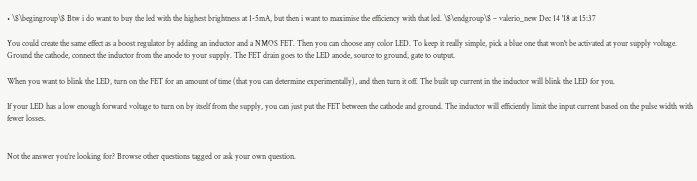• \$\begingroup\$ Btw i do want to buy the led with the highest brightness at 1-5mA, but then i want to maximise the efficiency with that led. \$\endgroup\$ – valerio_new Dec 14 '18 at 15:37

You could create the same effect as a boost regulator by adding an inductor and a NMOS FET. Then you can choose any color LED. To keep it really simple, pick a blue one that won't be activated at your supply voltage. Ground the cathode, connect the inductor from the anode to your supply. The FET drain goes to the LED anode, source to ground, gate to output.

When you want to blink the LED, turn on the FET for an amount of time (that you can determine experimentally), and then turn it off. The built up current in the inductor will blink the LED for you.

If your LED has a low enough forward voltage to turn on by itself from the supply, you can just put the FET between the cathode and ground. The inductor will efficiently limit the input current based on the pulse width with fewer losses.


Not the answer you're looking for? Browse other questions tagged or ask your own question.